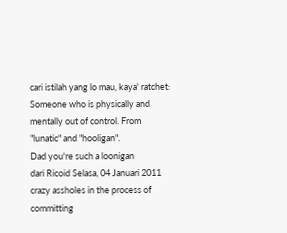cari istilah yang lo mau, kaya' ratchet:
Someone who is physically and mentally out of control. From "lunatic" and "hooligan".
Dad you're such a loonigan
dari Ricoid Selasa, 04 Januari 2011
crazy assholes in the process of committing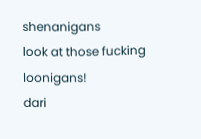shenanigans
look at those fucking loonigans!
dari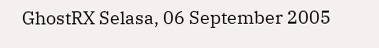GhostRX Selasa, 06 September 2005